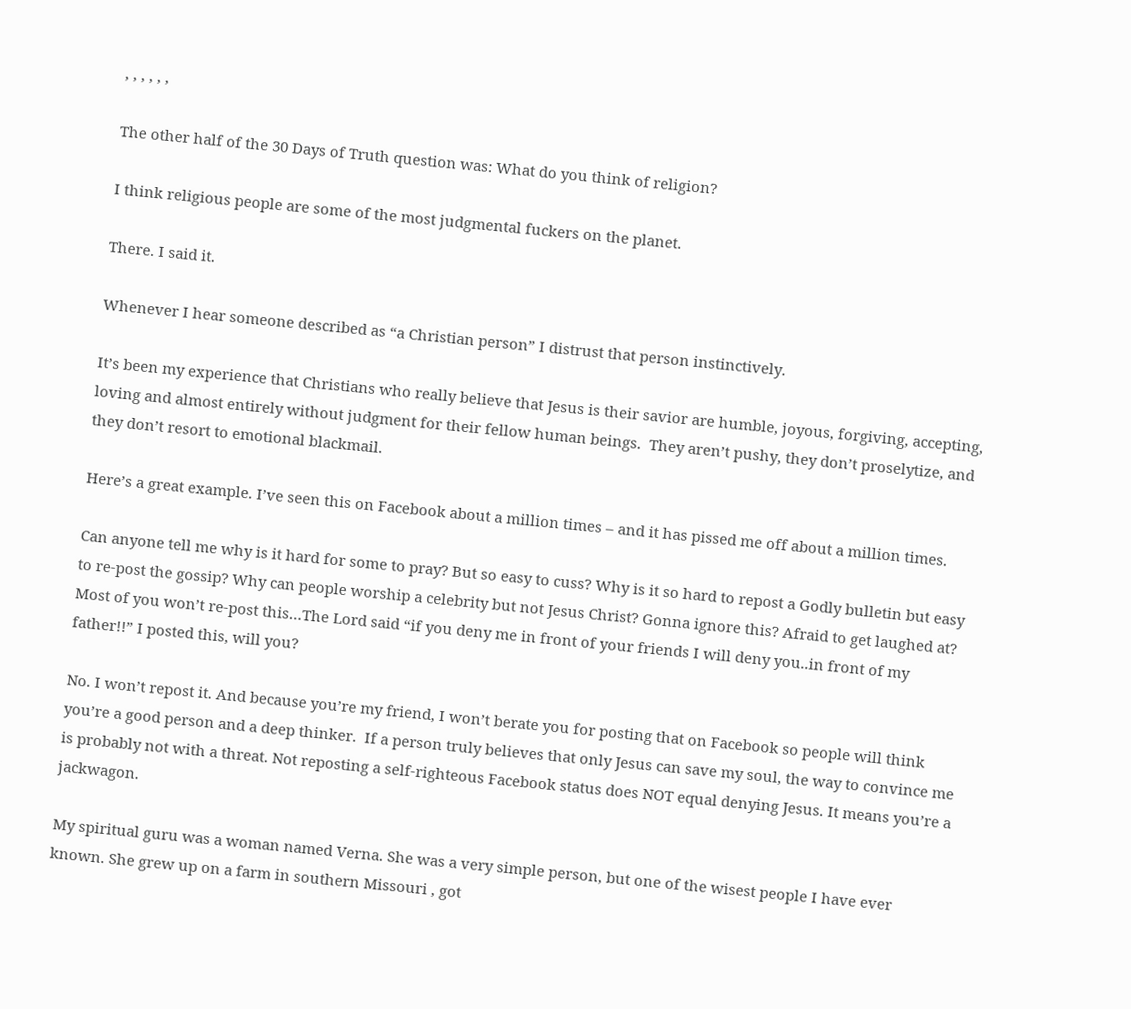, , , , , ,

The other half of the 30 Days of Truth question was: What do you think of religion?

I think religious people are some of the most judgmental fuckers on the planet.

There. I said it.

Whenever I hear someone described as “a Christian person” I distrust that person instinctively.

It’s been my experience that Christians who really believe that Jesus is their savior are humble, joyous, forgiving, accepting, loving and almost entirely without judgment for their fellow human beings.  They aren’t pushy, they don’t proselytize, and they don’t resort to emotional blackmail.

Here’s a great example. I’ve seen this on Facebook about a million times – and it has pissed me off about a million times.

Can anyone tell me why is it hard for some to pray? But so easy to cuss? Why is it so hard to repost a Godly bulletin but easy to re-post the gossip? Why can people worship a celebrity but not Jesus Christ? Gonna ignore this? Afraid to get laughed at? Most of you won’t re-post this…The Lord said “if you deny me in front of your friends I will deny you..in front of my father!!” I posted this, will you?

No. I won’t repost it. And because you’re my friend, I won’t berate you for posting that on Facebook so people will think you’re a good person and a deep thinker.  If a person truly believes that only Jesus can save my soul, the way to convince me is probably not with a threat. Not reposting a self-righteous Facebook status does NOT equal denying Jesus. It means you’re a jackwagon.

My spiritual guru was a woman named Verna. She was a very simple person, but one of the wisest people I have ever known. She grew up on a farm in southern Missouri , got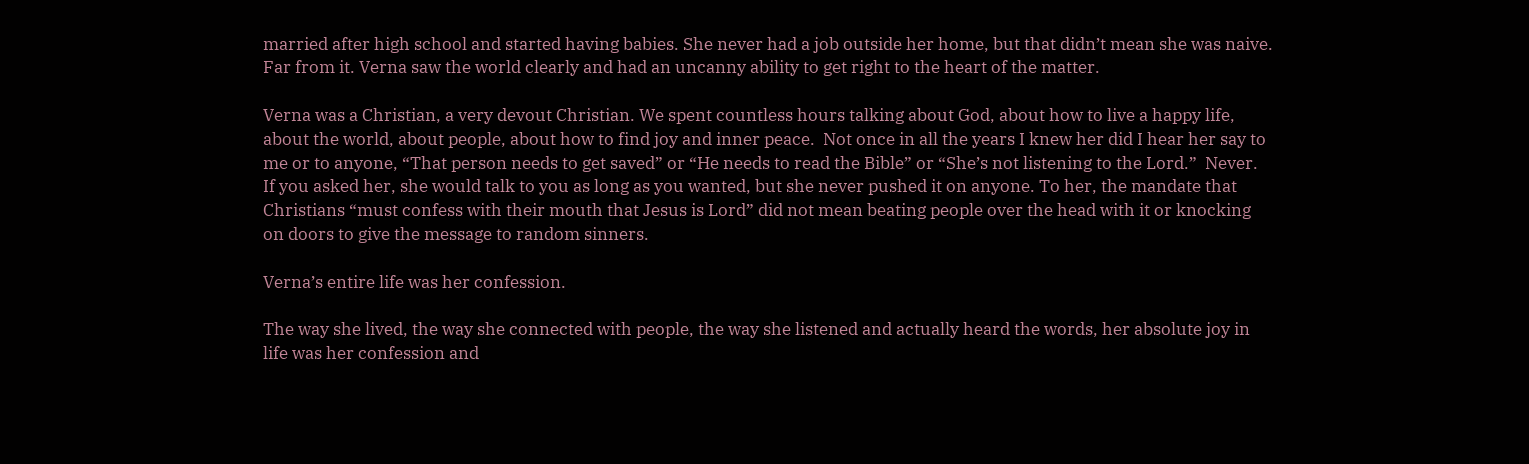married after high school and started having babies. She never had a job outside her home, but that didn’t mean she was naive. Far from it. Verna saw the world clearly and had an uncanny ability to get right to the heart of the matter.

Verna was a Christian, a very devout Christian. We spent countless hours talking about God, about how to live a happy life, about the world, about people, about how to find joy and inner peace.  Not once in all the years I knew her did I hear her say to me or to anyone, “That person needs to get saved” or “He needs to read the Bible” or “She’s not listening to the Lord.”  Never.  If you asked her, she would talk to you as long as you wanted, but she never pushed it on anyone. To her, the mandate that Christians “must confess with their mouth that Jesus is Lord” did not mean beating people over the head with it or knocking on doors to give the message to random sinners.

Verna’s entire life was her confession.

The way she lived, the way she connected with people, the way she listened and actually heard the words, her absolute joy in life was her confession and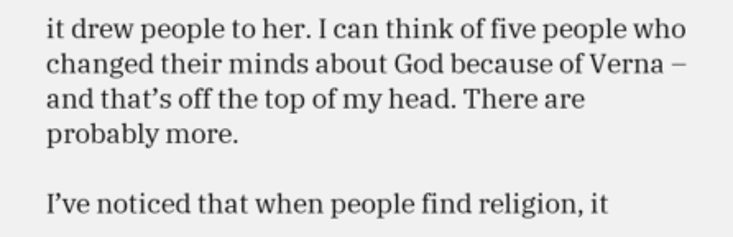it drew people to her. I can think of five people who changed their minds about God because of Verna – and that’s off the top of my head. There are probably more.

I’ve noticed that when people find religion, it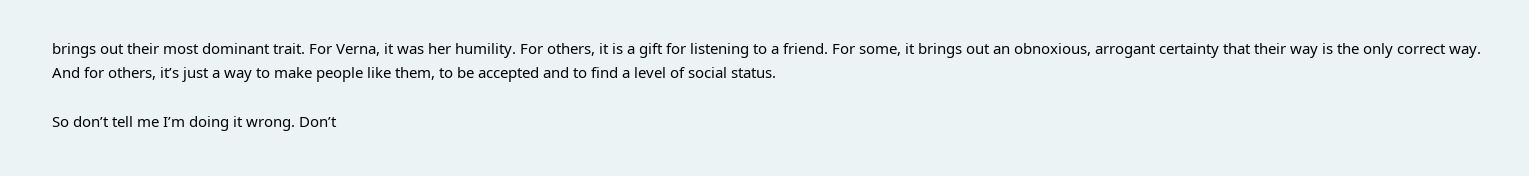brings out their most dominant trait. For Verna, it was her humility. For others, it is a gift for listening to a friend. For some, it brings out an obnoxious, arrogant certainty that their way is the only correct way. And for others, it’s just a way to make people like them, to be accepted and to find a level of social status.

So don’t tell me I’m doing it wrong. Don’t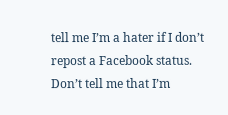tell me I’m a hater if I don’t repost a Facebook status. Don’t tell me that I’m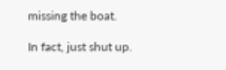missing the boat.

In fact, just shut up.